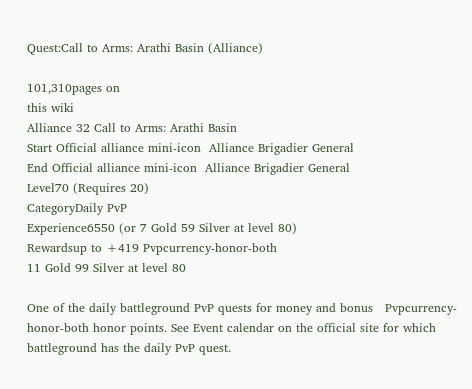Quest:Call to Arms: Arathi Basin (Alliance)

101,310pages on
this wiki
Alliance 32 Call to Arms: Arathi Basin
Start Official alliance mini-icon  Alliance Brigadier General
End Official alliance mini-icon  Alliance Brigadier General
Level70 (Requires 20)
CategoryDaily PvP
Experience6550 (or 7 Gold 59 Silver at level 80)
Rewardsup to +419 Pvpcurrency-honor-both
11 Gold 99 Silver at level 80

One of the daily battleground PvP quests for money and bonus   Pvpcurrency-honor-both honor points. See Event calendar on the official site for which battleground has the daily PvP quest.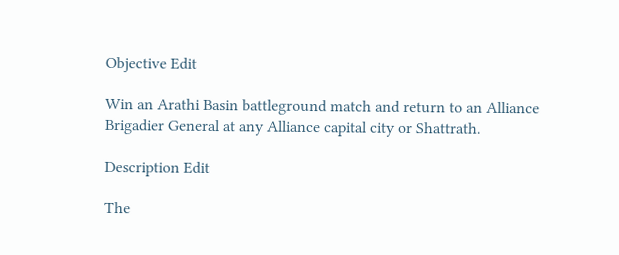Objective Edit

Win an Arathi Basin battleground match and return to an Alliance Brigadier General at any Alliance capital city or Shattrath.

Description Edit

The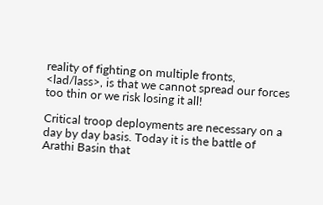reality of fighting on multiple fronts, <lad/lass>, is that we cannot spread our forces too thin or we risk losing it all!

Critical troop deployments are necessary on a day by day basis. Today it is the battle of Arathi Basin that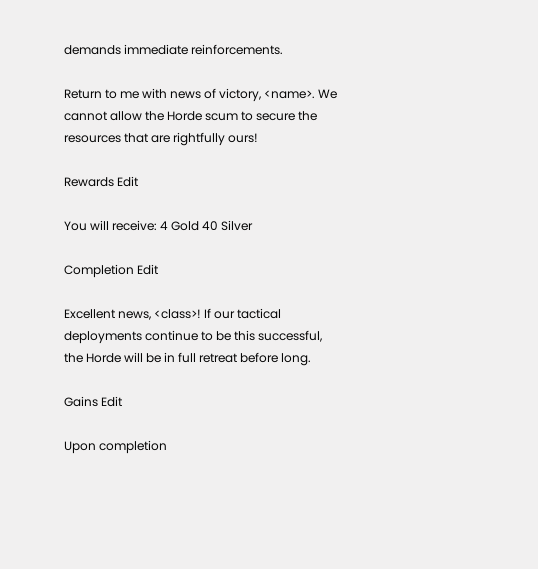demands immediate reinforcements.

Return to me with news of victory, <name>. We cannot allow the Horde scum to secure the resources that are rightfully ours!

Rewards Edit

You will receive: 4 Gold 40 Silver

Completion Edit

Excellent news, <class>! If our tactical deployments continue to be this successful, the Horde will be in full retreat before long.

Gains Edit

Upon completion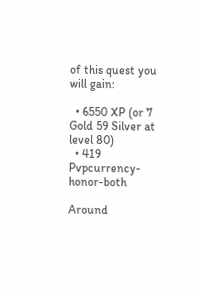of this quest you will gain:

  • 6550 XP (or 7 Gold 59 Silver at level 80)
  • 419 Pvpcurrency-honor-both

Around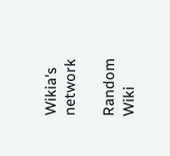Wikia's network

Random Wiki